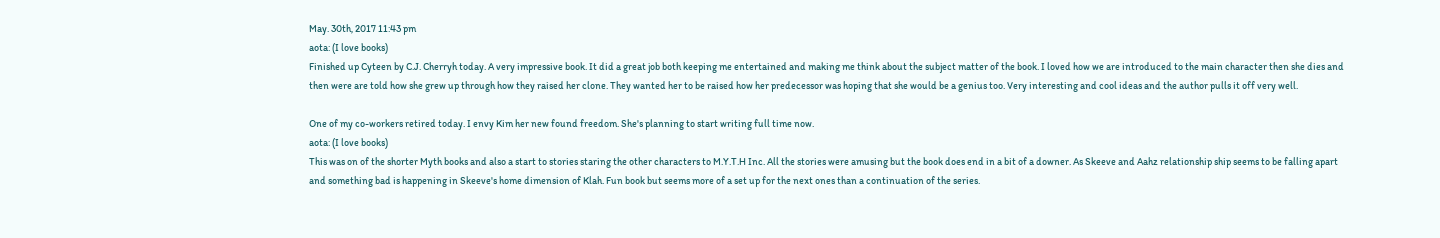May. 30th, 2017 11:43 pm
aota: (I love books)
Finished up Cyteen by C.J. Cherryh today. A very impressive book. It did a great job both keeping me entertained and making me think about the subject matter of the book. I loved how we are introduced to the main character then she dies and then were are told how she grew up through how they raised her clone. They wanted her to be raised how her predecessor was hoping that she would be a genius too. Very interesting and cool ideas and the author pulls it off very well.

One of my co-workers retired today. I envy Kim her new found freedom. She's planning to start writing full time now.
aota: (I love books)
This was on of the shorter Myth books and also a start to stories staring the other characters to M.Y.T.H Inc. All the stories were amusing but the book does end in a bit of a downer. As Skeeve and Aahz relationship ship seems to be falling apart and something bad is happening in Skeeve's home dimension of Klah. Fun book but seems more of a set up for the next ones than a continuation of the series.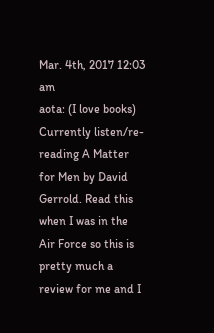Mar. 4th, 2017 12:03 am
aota: (I love books)
Currently listen/re-reading A Matter for Men by David Gerrold. Read this when I was in the Air Force so this is pretty much a review for me and I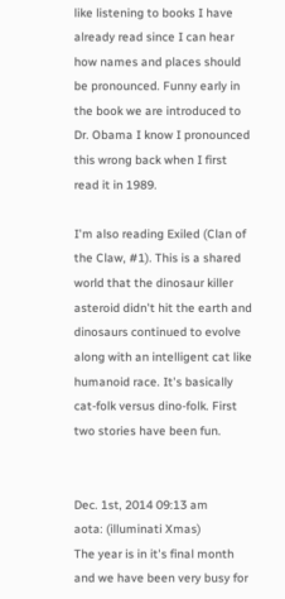like listening to books I have already read since I can hear how names and places should be pronounced. Funny early in the book we are introduced to Dr. Obama I know I pronounced this wrong back when I first read it in 1989.

I'm also reading Exiled (Clan of the Claw, #1). This is a shared world that the dinosaur killer asteroid didn't hit the earth and dinosaurs continued to evolve along with an intelligent cat like humanoid race. It's basically cat-folk versus dino-folk. First two stories have been fun.


Dec. 1st, 2014 09:13 am
aota: (illuminati Xmas)
The year is in it's final month and we have been very busy for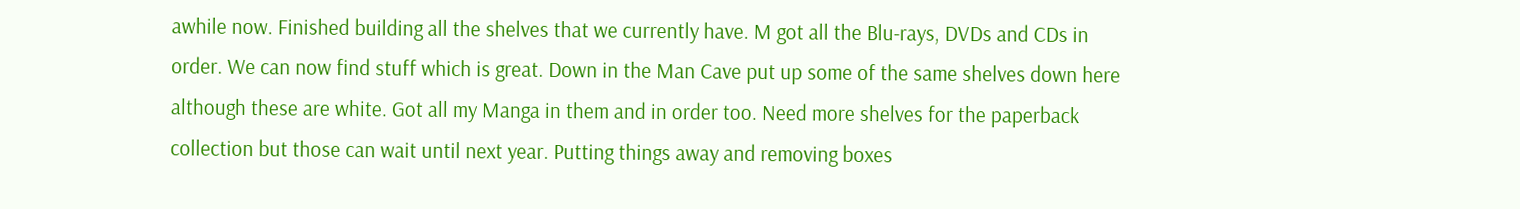awhile now. Finished building all the shelves that we currently have. M got all the Blu-rays, DVDs and CDs in order. We can now find stuff which is great. Down in the Man Cave put up some of the same shelves down here although these are white. Got all my Manga in them and in order too. Need more shelves for the paperback collection but those can wait until next year. Putting things away and removing boxes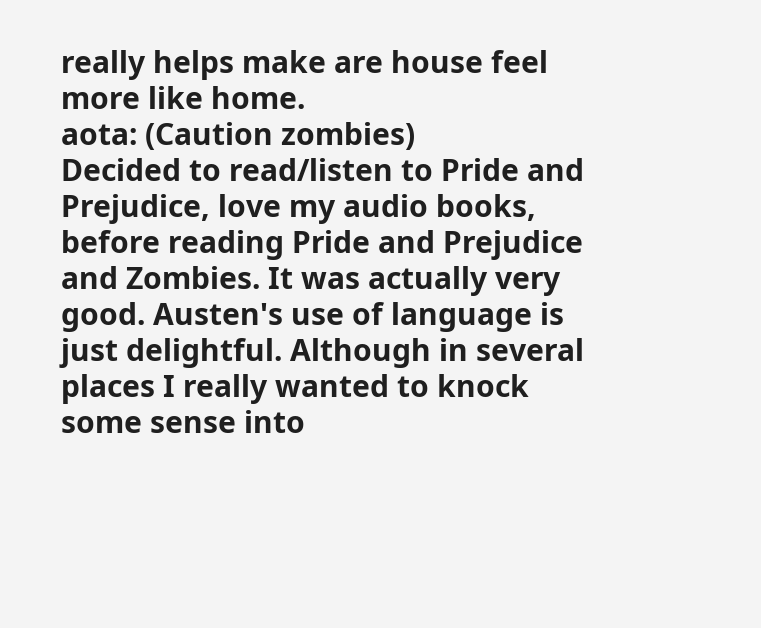really helps make are house feel more like home.
aota: (Caution zombies)
Decided to read/listen to Pride and Prejudice, love my audio books, before reading Pride and Prejudice and Zombies. It was actually very good. Austen's use of language is just delightful. Although in several places I really wanted to knock some sense into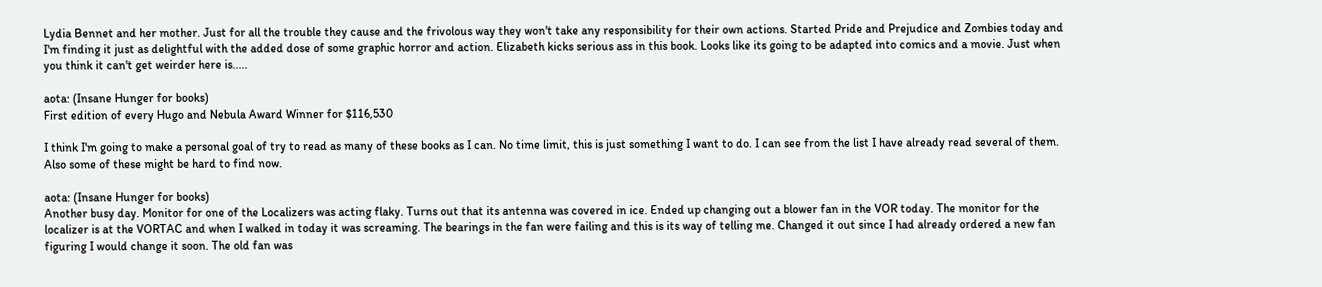Lydia Bennet and her mother. Just for all the trouble they cause and the frivolous way they won't take any responsibility for their own actions. Started Pride and Prejudice and Zombies today and I'm finding it just as delightful with the added dose of some graphic horror and action. Elizabeth kicks serious ass in this book. Looks like its going to be adapted into comics and a movie. Just when you think it can't get weirder here is.....

aota: (Insane Hunger for books)
First edition of every Hugo and Nebula Award Winner for $116,530

I think I'm going to make a personal goal of try to read as many of these books as I can. No time limit, this is just something I want to do. I can see from the list I have already read several of them. Also some of these might be hard to find now.

aota: (Insane Hunger for books)
Another busy day. Monitor for one of the Localizers was acting flaky. Turns out that its antenna was covered in ice. Ended up changing out a blower fan in the VOR today. The monitor for the localizer is at the VORTAC and when I walked in today it was screaming. The bearings in the fan were failing and this is its way of telling me. Changed it out since I had already ordered a new fan figuring I would change it soon. The old fan was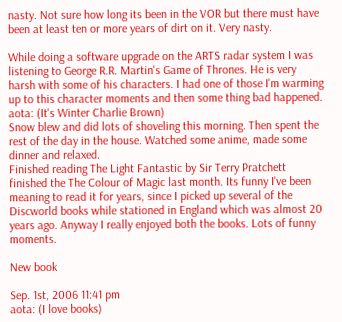nasty. Not sure how long its been in the VOR but there must have been at least ten or more years of dirt on it. Very nasty.

While doing a software upgrade on the ARTS radar system I was listening to George R.R. Martin's Game of Thrones. He is very harsh with some of his characters. I had one of those I'm warming up to this character moments and then some thing bad happened.
aota: (It's Winter Charlie Brown)
Snow blew and did lots of shoveling this morning. Then spent the rest of the day in the house. Watched some anime, made some dinner and relaxed.
Finished reading The Light Fantastic by Sir Terry Pratchett finished the The Colour of Magic last month. Its funny I've been meaning to read it for years, since I picked up several of the Discworld books while stationed in England which was almost 20 years ago. Anyway I really enjoyed both the books. Lots of funny moments.

New book

Sep. 1st, 2006 11:41 pm
aota: (I love books)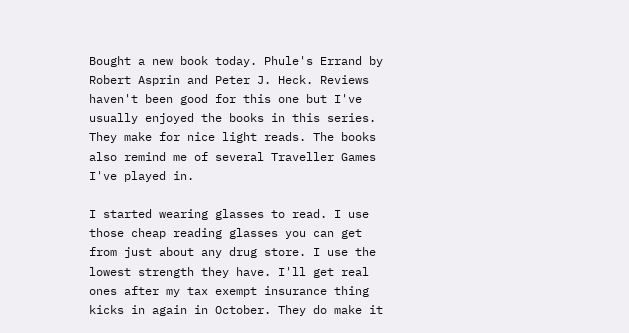Bought a new book today. Phule's Errand by Robert Asprin and Peter J. Heck. Reviews haven't been good for this one but I've usually enjoyed the books in this series. They make for nice light reads. The books also remind me of several Traveller Games I've played in.

I started wearing glasses to read. I use those cheap reading glasses you can get from just about any drug store. I use the lowest strength they have. I'll get real ones after my tax exempt insurance thing kicks in again in October. They do make it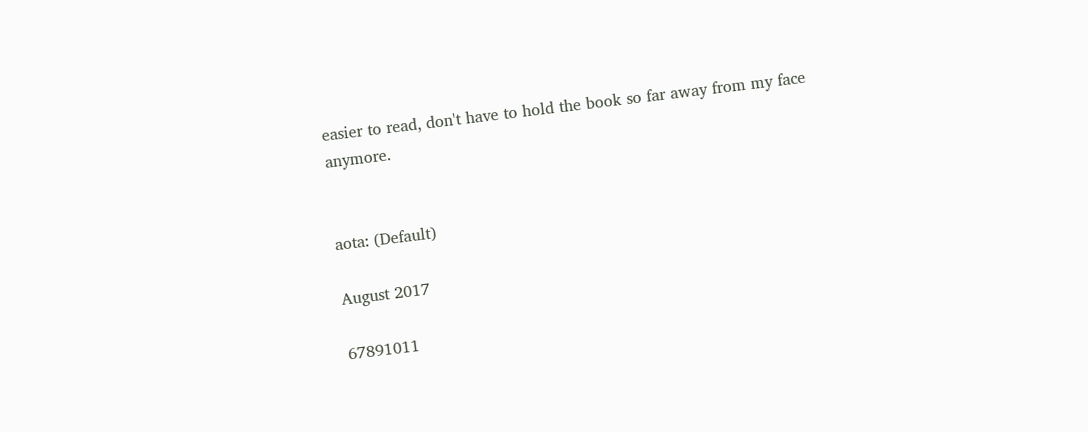easier to read, don't have to hold the book so far away from my face anymore.


aota: (Default)

August 2017

67891011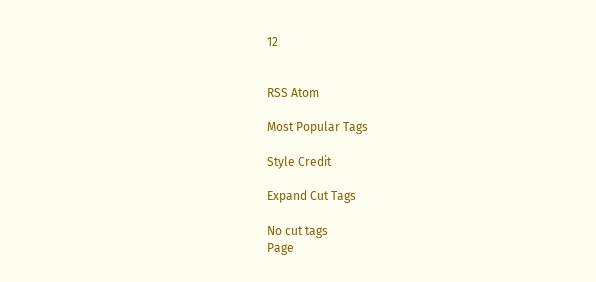12


RSS Atom

Most Popular Tags

Style Credit

Expand Cut Tags

No cut tags
Page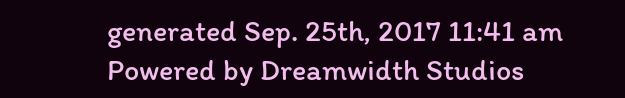generated Sep. 25th, 2017 11:41 am
Powered by Dreamwidth Studios